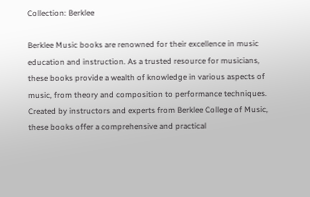Collection: Berklee

Berklee Music books are renowned for their excellence in music education and instruction. As a trusted resource for musicians, these books provide a wealth of knowledge in various aspects of music, from theory and composition to performance techniques. Created by instructors and experts from Berklee College of Music, these books offer a comprehensive and practical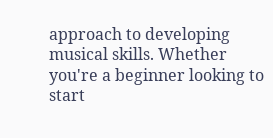approach to developing musical skills. Whether you're a beginner looking to start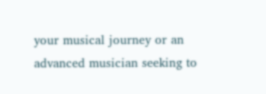your musical journey or an advanced musician seeking to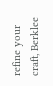refine your craft, Berklee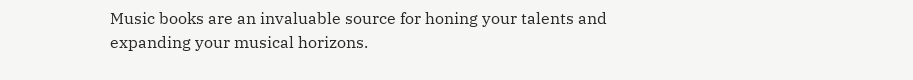Music books are an invaluable source for honing your talents and expanding your musical horizons.